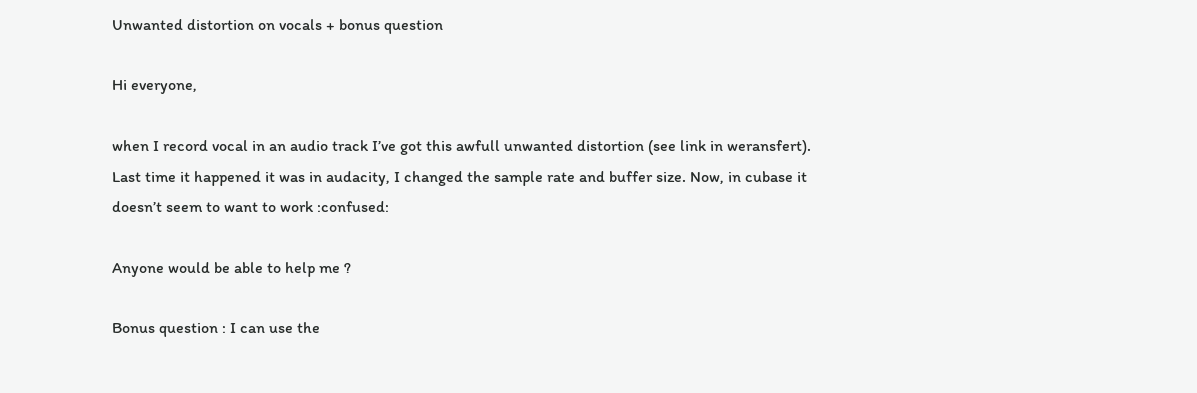Unwanted distortion on vocals + bonus question

Hi everyone,

when I record vocal in an audio track I’ve got this awfull unwanted distortion (see link in weransfert). Last time it happened it was in audacity, I changed the sample rate and buffer size. Now, in cubase it doesn’t seem to want to work :confused:

Anyone would be able to help me ?

Bonus question : I can use the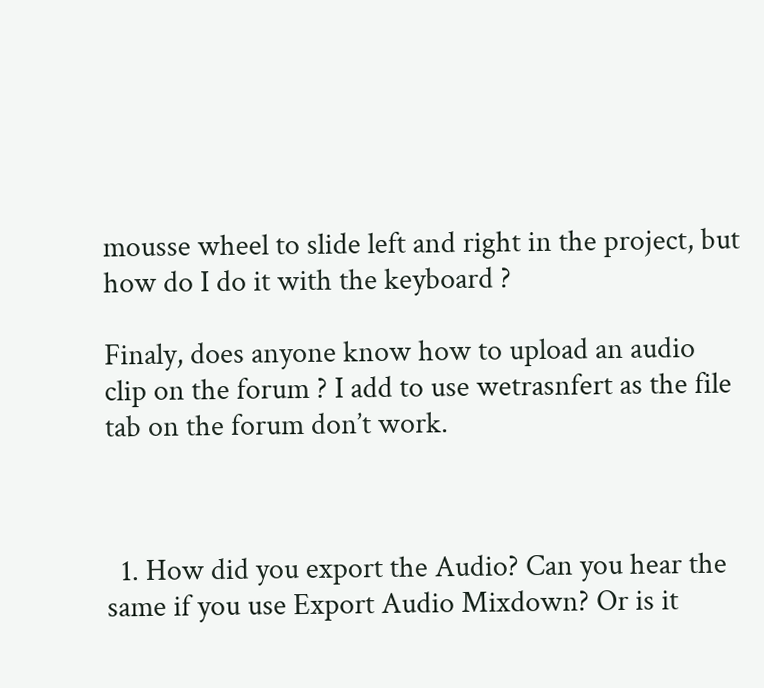mousse wheel to slide left and right in the project, but how do I do it with the keyboard ?

Finaly, does anyone know how to upload an audio clip on the forum ? I add to use wetrasnfert as the file tab on the forum don’t work.



  1. How did you export the Audio? Can you hear the same if you use Export Audio Mixdown? Or is it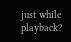just while playback?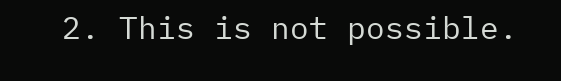2. This is not possible.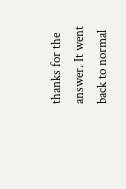thanks for the answer. It went back to normal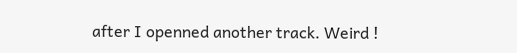after I openned another track. Weird !